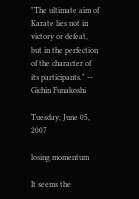"The ultimate aim of Karate lies not in victory or defeat, but in the perfection of the character of its participants." -- Gichin Funakoshi

Tuesday, June 05, 2007

losing momentum

It seems the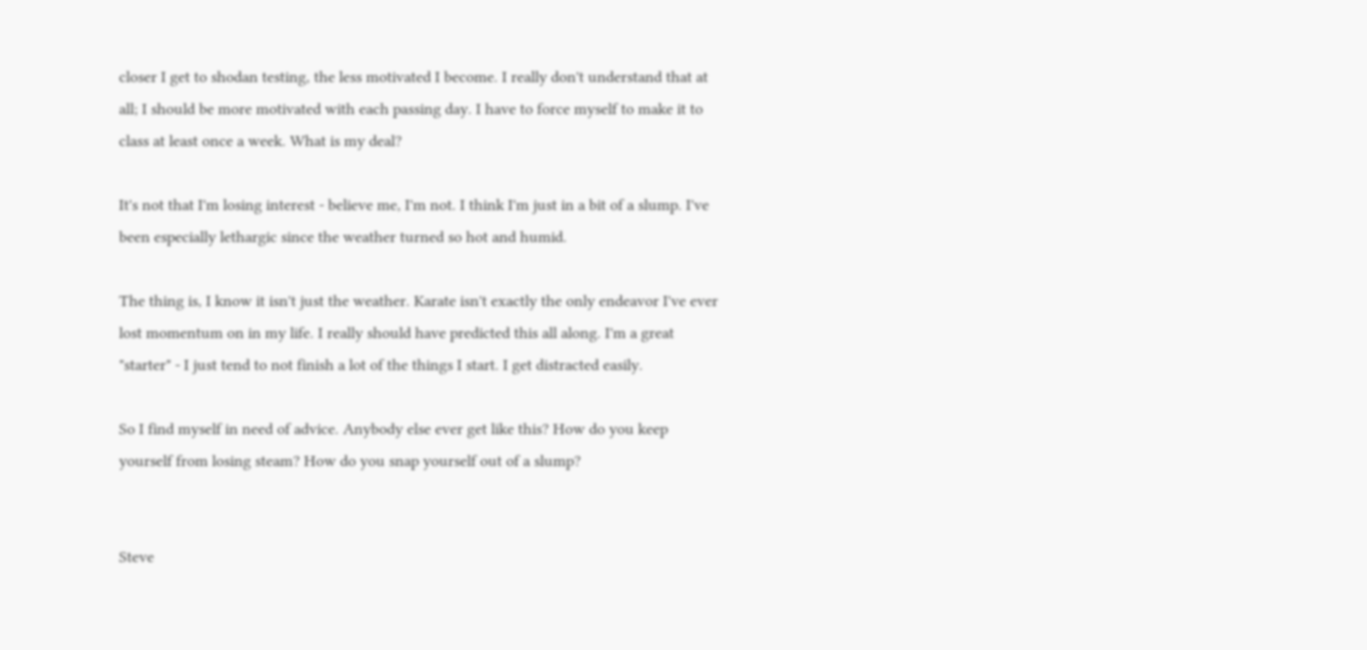closer I get to shodan testing, the less motivated I become. I really don't understand that at all; I should be more motivated with each passing day. I have to force myself to make it to class at least once a week. What is my deal?

It's not that I'm losing interest - believe me, I'm not. I think I'm just in a bit of a slump. I've been especially lethargic since the weather turned so hot and humid.

The thing is, I know it isn't just the weather. Karate isn't exactly the only endeavor I've ever lost momentum on in my life. I really should have predicted this all along. I'm a great "starter" - I just tend to not finish a lot of the things I start. I get distracted easily.

So I find myself in need of advice. Anybody else ever get like this? How do you keep yourself from losing steam? How do you snap yourself out of a slump?


Steve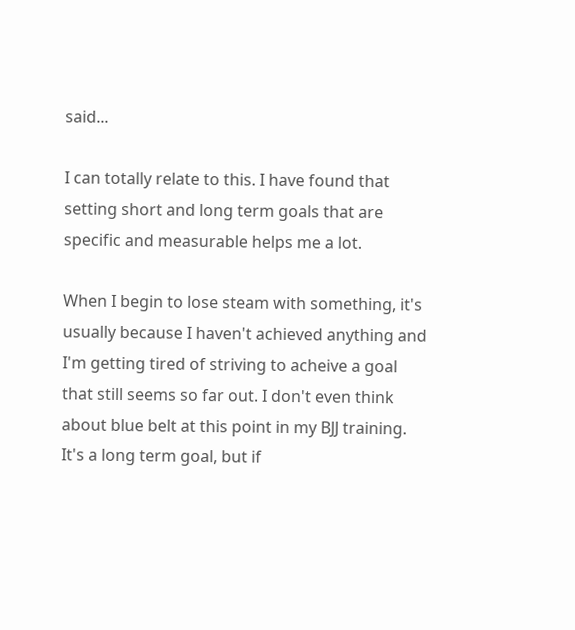said...

I can totally relate to this. I have found that setting short and long term goals that are specific and measurable helps me a lot.

When I begin to lose steam with something, it's usually because I haven't achieved anything and I'm getting tired of striving to acheive a goal that still seems so far out. I don't even think about blue belt at this point in my BJJ training. It's a long term goal, but if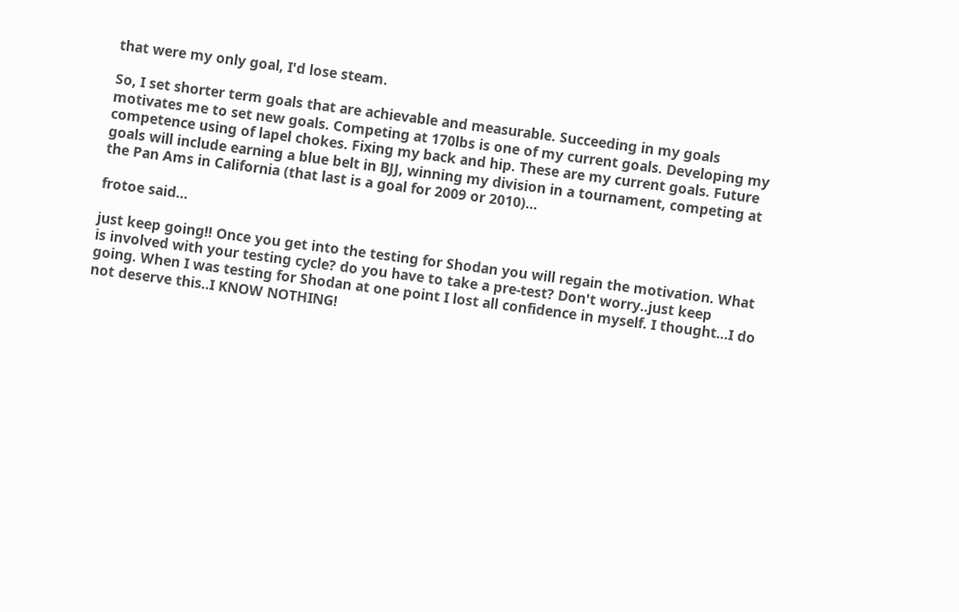that were my only goal, I'd lose steam.

So, I set shorter term goals that are achievable and measurable. Succeeding in my goals motivates me to set new goals. Competing at 170lbs is one of my current goals. Developing my competence using of lapel chokes. Fixing my back and hip. These are my current goals. Future goals will include earning a blue belt in BJJ, winning my division in a tournament, competing at the Pan Ams in California (that last is a goal for 2009 or 2010)...

frotoe said...

just keep going!! Once you get into the testing for Shodan you will regain the motivation. What is involved with your testing cycle? do you have to take a pre-test? Don't worry..just keep going. When I was testing for Shodan at one point I lost all confidence in myself. I thought...I do not deserve this..I KNOW NOTHING!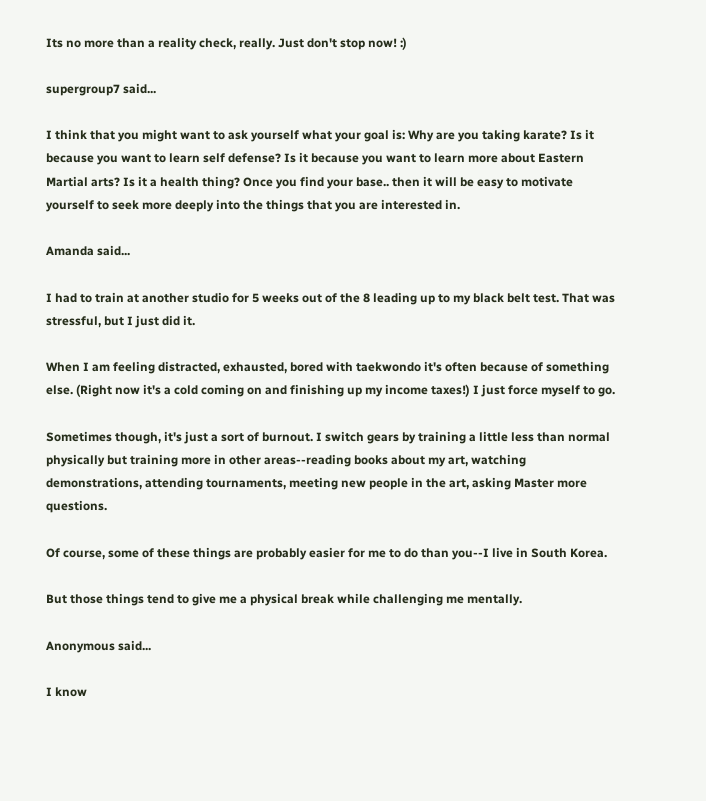Its no more than a reality check, really. Just don't stop now! :)

supergroup7 said...

I think that you might want to ask yourself what your goal is: Why are you taking karate? Is it because you want to learn self defense? Is it because you want to learn more about Eastern Martial arts? Is it a health thing? Once you find your base.. then it will be easy to motivate yourself to seek more deeply into the things that you are interested in.

Amanda said...

I had to train at another studio for 5 weeks out of the 8 leading up to my black belt test. That was stressful, but I just did it.

When I am feeling distracted, exhausted, bored with taekwondo it's often because of something else. (Right now it's a cold coming on and finishing up my income taxes!) I just force myself to go.

Sometimes though, it's just a sort of burnout. I switch gears by training a little less than normal physically but training more in other areas--reading books about my art, watching demonstrations, attending tournaments, meeting new people in the art, asking Master more questions.

Of course, some of these things are probably easier for me to do than you--I live in South Korea.

But those things tend to give me a physical break while challenging me mentally.

Anonymous said...

I know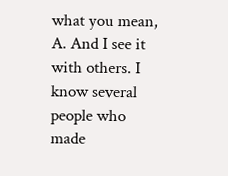what you mean, A. And I see it with others. I know several people who made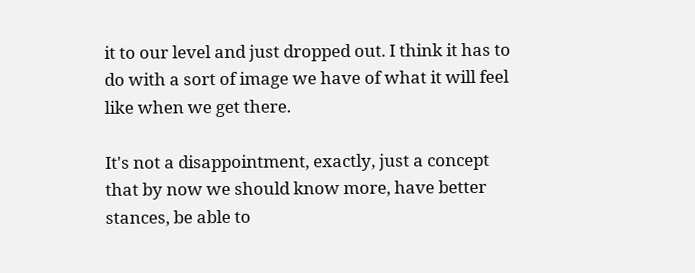it to our level and just dropped out. I think it has to do with a sort of image we have of what it will feel like when we get there.

It's not a disappointment, exactly, just a concept that by now we should know more, have better stances, be able to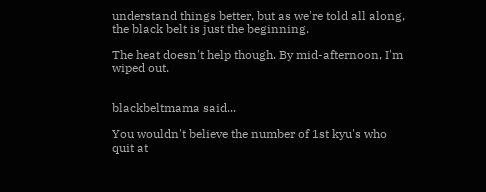understand things better, but as we're told all along, the black belt is just the beginning.

The heat doesn't help though. By mid-afternoon, I'm wiped out.


blackbeltmama said...

You wouldn't believe the number of 1st kyu's who quit at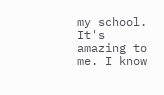my school. It's amazing to me. I know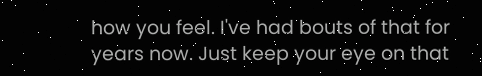how you feel. I've had bouts of that for years now. Just keep your eye on that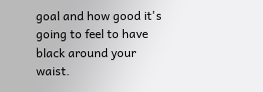goal and how good it's going to feel to have black around your waist.